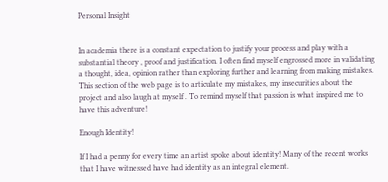Personal Insight


In academia there is a constant expectation to justify your process and play with a substantial theory , proof and justification. I often find myself engrossed more in validating a thought, idea, opinion rather than exploring further and learning from making mistakes. This section of the web page is to articulate my mistakes, my insecurities about the project and also laugh at myself . To remind myself that passion is what inspired me to have this adventure!

Enough Identity!

If I had a penny for every time an artist spoke about identity! Many of the recent works that I have witnessed have had identity as an integral element.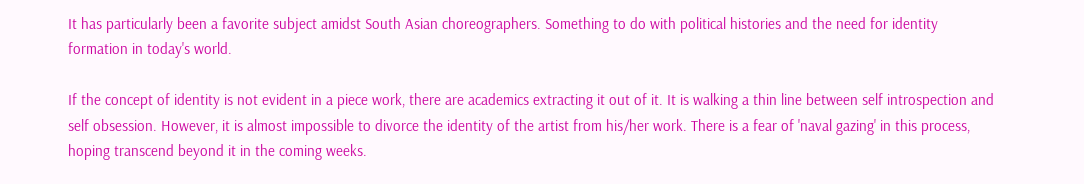It has particularly been a favorite subject amidst South Asian choreographers. Something to do with political histories and the need for identity formation in today's world.

If the concept of identity is not evident in a piece work, there are academics extracting it out of it. It is walking a thin line between self introspection and self obsession. However, it is almost impossible to divorce the identity of the artist from his/her work. There is a fear of 'naval gazing' in this process, hoping transcend beyond it in the coming weeks.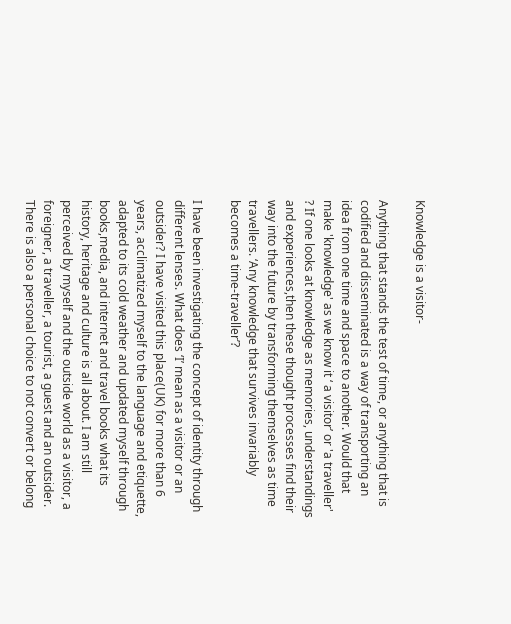Knowledge is a visitor-

Anything that stands the test of time, or anything that is codified and disseminated is a way of transporting an idea from one time and space to another. Would that make 'knowledge' as we know it ‘ a visitor’ or 'a traveller' ? If one looks at knowledge as memories, understandings and experiences,then these thought processes find their way into the future by transforming themselves as time travellers. ‘Any knowledge that survives invariably becomes a time-traveller’?

I have been investigating the concept of identity through different lenses. What does ‘I’ mean as a visitor or an outsider? I have visited this place(UK) for more than 6 years, acclimatized myself to the language and etiquette, adapted to its cold weather and updated myself through books,media, and internet and travel books what its history, heritage and culture is all about. I am still perceived by myself and the outside world as a visitor, a foreigner, a traveller, a tourist, a guest and an outsider. There is also a personal choice to not convert or belong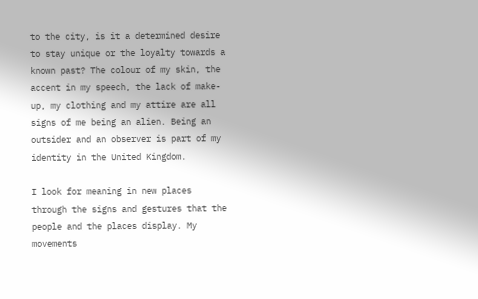to the city, is it a determined desire to stay unique or the loyalty towards a known past? The colour of my skin, the accent in my speech, the lack of make-up, my clothing and my attire are all signs of me being an alien. Being an outsider and an observer is part of my identity in the United Kingdom.

I look for meaning in new places through the signs and gestures that the people and the places display. My movements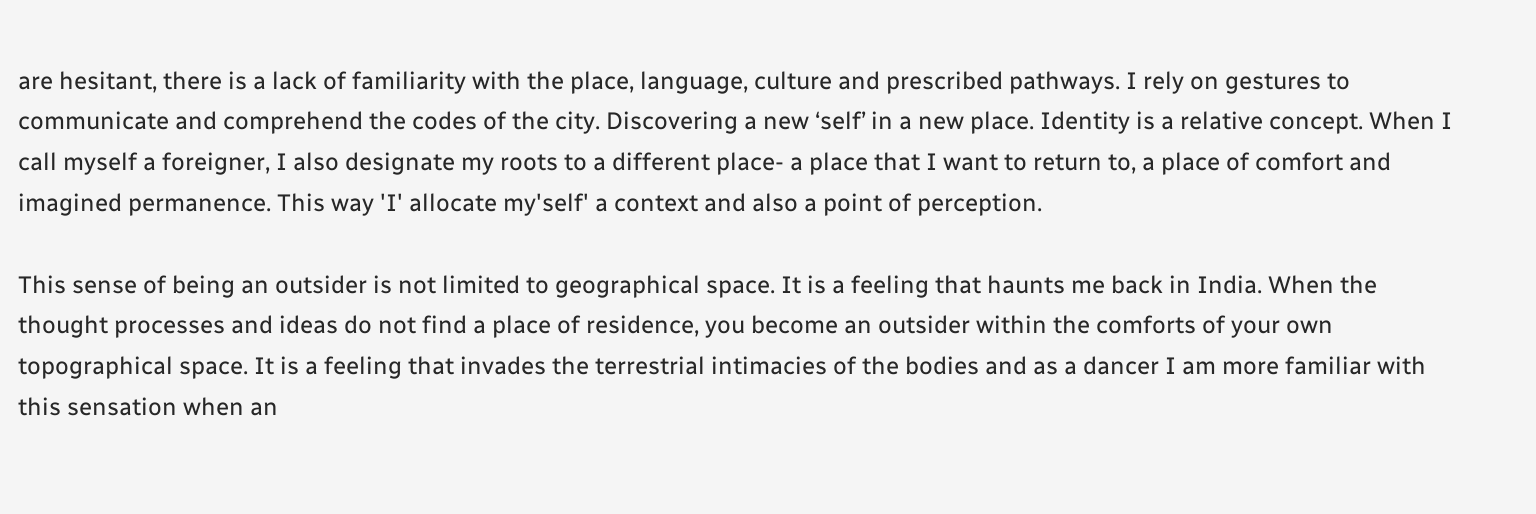are hesitant, there is a lack of familiarity with the place, language, culture and prescribed pathways. I rely on gestures to communicate and comprehend the codes of the city. Discovering a new ‘self’ in a new place. Identity is a relative concept. When I call myself a foreigner, I also designate my roots to a different place- a place that I want to return to, a place of comfort and imagined permanence. This way 'I' allocate my'self' a context and also a point of perception.

This sense of being an outsider is not limited to geographical space. It is a feeling that haunts me back in India. When the thought processes and ideas do not find a place of residence, you become an outsider within the comforts of your own topographical space. It is a feeling that invades the terrestrial intimacies of the bodies and as a dancer I am more familiar with this sensation when an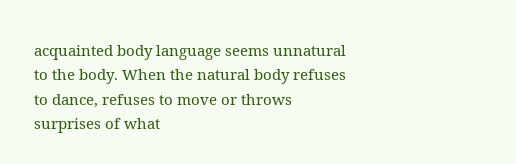acquainted body language seems unnatural to the body. When the natural body refuses to dance, refuses to move or throws surprises of what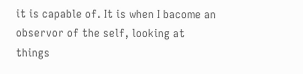it is capable of. It is when I bacome an observor of the self, looking at things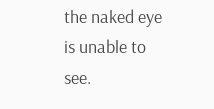the naked eye is unable to see.